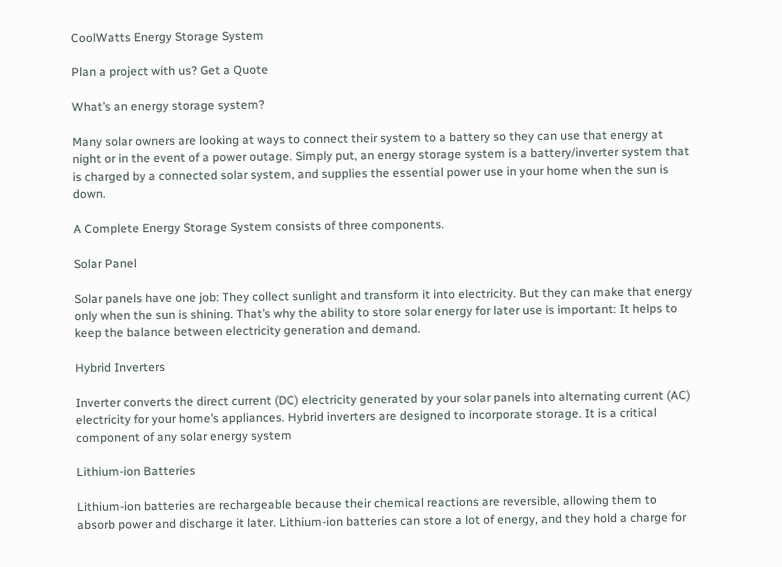CoolWatts Energy Storage System

Plan a project with us? Get a Quote

What’s an energy storage system?

Many solar owners are looking at ways to connect their system to a battery so they can use that energy at night or in the event of a power outage. Simply put, an energy storage system is a battery/inverter system that is charged by a connected solar system, and supplies the essential power use in your home when the sun is down.

A Complete Energy Storage System consists of three components.

Solar Panel

Solar panels have one job: They collect sunlight and transform it into electricity. But they can make that energy only when the sun is shining. That’s why the ability to store solar energy for later use is important: It helps to keep the balance between electricity generation and demand.

Hybrid Inverters

Inverter converts the direct current (DC) electricity generated by your solar panels into alternating current (AC) electricity for your home’s appliances. Hybrid inverters are designed to incorporate storage. It is a critical component of any solar energy system

Lithium-ion Batteries

Lithium-ion batteries are rechargeable because their chemical reactions are reversible, allowing them to absorb power and discharge it later. Lithium-ion batteries can store a lot of energy, and they hold a charge for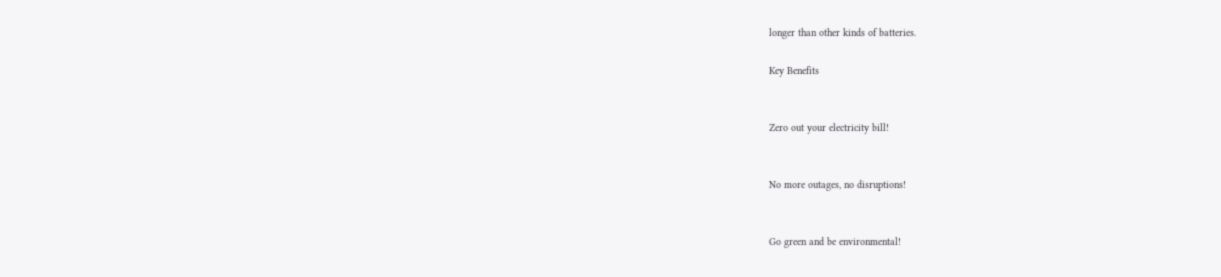longer than other kinds of batteries.

Key Benefits


Zero out your electricity bill!


No more outages, no disruptions!


Go green and be environmental!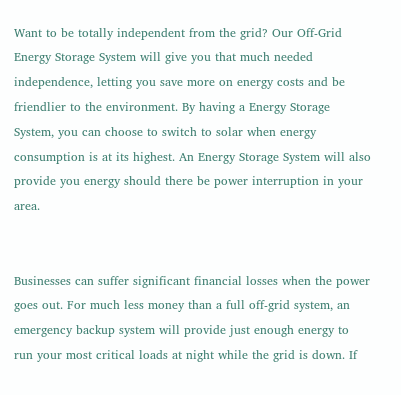Want to be totally independent from the grid? Our Off-Grid Energy Storage System will give you that much needed independence, letting you save more on energy costs and be friendlier to the environment. By having a Energy Storage System, you can choose to switch to solar when energy consumption is at its highest. An Energy Storage System will also provide you energy should there be power interruption in your area.


Businesses can suffer significant financial losses when the power goes out. For much less money than a full off-grid system, an emergency backup system will provide just enough energy to run your most critical loads at night while the grid is down. If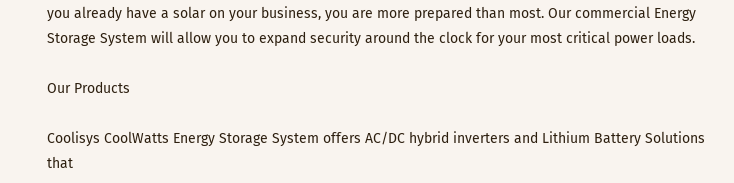you already have a solar on your business, you are more prepared than most. Our commercial Energy Storage System will allow you to expand security around the clock for your most critical power loads.

Our Products

Coolisys CoolWatts Energy Storage System offers AC/DC hybrid inverters and Lithium Battery Solutions that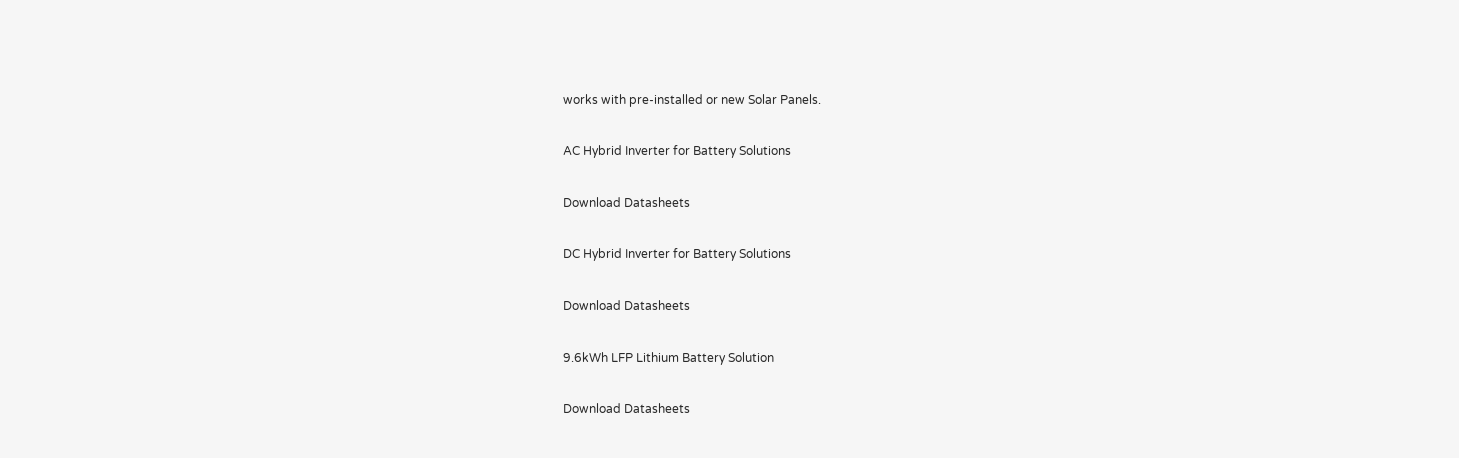works with pre-installed or new Solar Panels.

AC Hybrid Inverter for Battery Solutions

Download Datasheets

DC Hybrid Inverter for Battery Solutions

Download Datasheets

9.6kWh LFP Lithium Battery Solution

Download Datasheets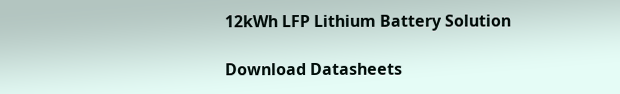12kWh LFP Lithium Battery Solution

Download Datasheets